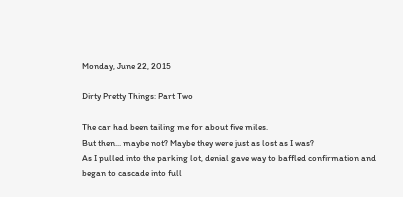Monday, June 22, 2015

Dirty Pretty Things: Part Two

The car had been tailing me for about five miles.
But then... maybe not? Maybe they were just as lost as I was?
As I pulled into the parking lot, denial gave way to baffled confirmation and began to cascade into full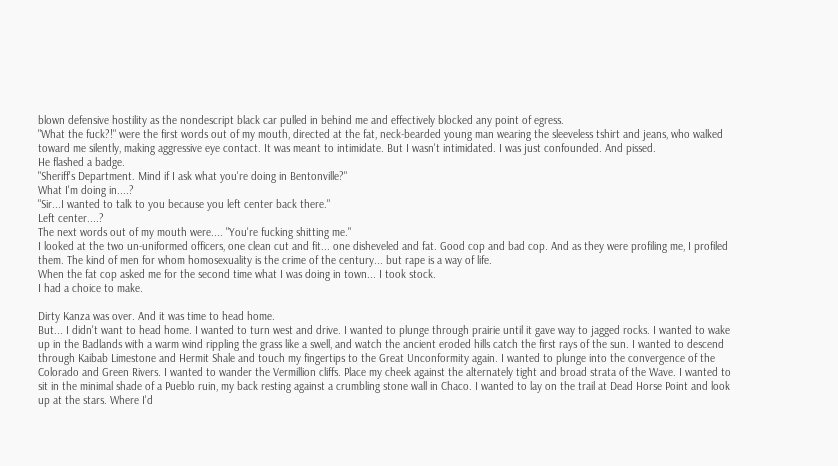blown defensive hostility as the nondescript black car pulled in behind me and effectively blocked any point of egress.
"What the fuck?!" were the first words out of my mouth, directed at the fat, neck-bearded young man wearing the sleeveless tshirt and jeans, who walked toward me silently, making aggressive eye contact. It was meant to intimidate. But I wasn't intimidated. I was just confounded. And pissed.
He flashed a badge.
"Sheriff's Department. Mind if I ask what you're doing in Bentonville?"
What I'm doing in....?
"Sir...I wanted to talk to you because you left center back there."
Left center....?
The next words out of my mouth were.... "You're fucking shitting me."
I looked at the two un-uniformed officers, one clean cut and fit... one disheveled and fat. Good cop and bad cop. And as they were profiling me, I profiled them. The kind of men for whom homosexuality is the crime of the century... but rape is a way of life.
When the fat cop asked me for the second time what I was doing in town... I took stock.
I had a choice to make.

Dirty Kanza was over. And it was time to head home.
But... I didn't want to head home. I wanted to turn west and drive. I wanted to plunge through prairie until it gave way to jagged rocks. I wanted to wake up in the Badlands with a warm wind rippling the grass like a swell, and watch the ancient eroded hills catch the first rays of the sun. I wanted to descend through Kaibab Limestone and Hermit Shale and touch my fingertips to the Great Unconformity again. I wanted to plunge into the convergence of the Colorado and Green Rivers. I wanted to wander the Vermillion cliffs. Place my cheek against the alternately tight and broad strata of the Wave. I wanted to sit in the minimal shade of a Pueblo ruin, my back resting against a crumbling stone wall in Chaco. I wanted to lay on the trail at Dead Horse Point and look up at the stars. Where I'd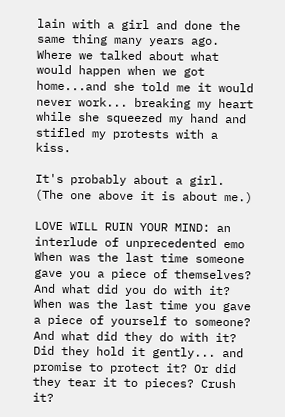lain with a girl and done the same thing many years ago. Where we talked about what would happen when we got home...and she told me it would never work... breaking my heart while she squeezed my hand and stifled my protests with a kiss.

It's probably about a girl.
(The one above it is about me.)

LOVE WILL RUIN YOUR MIND: an interlude of unprecedented emo
When was the last time someone gave you a piece of themselves? And what did you do with it?
When was the last time you gave a piece of yourself to someone? And what did they do with it?
Did they hold it gently... and promise to protect it? Or did they tear it to pieces? Crush it?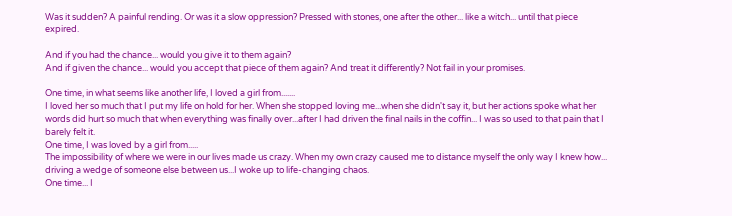Was it sudden? A painful rending. Or was it a slow oppression? Pressed with stones, one after the other... like a witch... until that piece expired.

And if you had the chance... would you give it to them again?
And if given the chance... would you accept that piece of them again? And treat it differently? Not fail in your promises.

One time, in what seems like another life, I loved a girl from.......
I loved her so much that I put my life on hold for her. When she stopped loving me...when she didn't say it, but her actions spoke what her words did hurt so much that when everything was finally over...after I had driven the final nails in the coffin... I was so used to that pain that I barely felt it.
One time, I was loved by a girl from.....
The impossibility of where we were in our lives made us crazy. When my own crazy caused me to distance myself the only way I knew how... driving a wedge of someone else between us...I woke up to life-changing chaos.
One time... I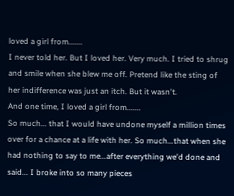loved a girl from.......
I never told her. But I loved her. Very much. I tried to shrug and smile when she blew me off. Pretend like the sting of her indifference was just an itch. But it wasn't.
And one time, I loved a girl from.......
So much... that I would have undone myself a million times over for a chance at a life with her. So much...that when she had nothing to say to me...after everything we'd done and said... I broke into so many pieces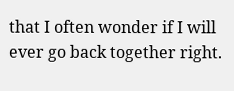that I often wonder if I will ever go back together right.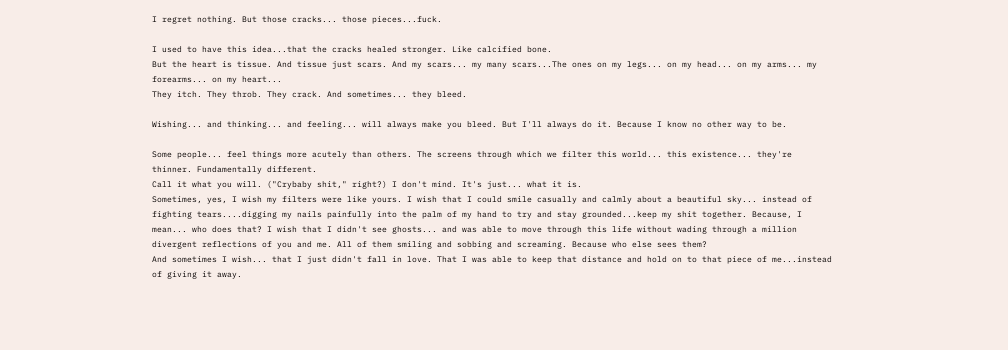I regret nothing. But those cracks... those pieces...fuck.

I used to have this idea...that the cracks healed stronger. Like calcified bone.
But the heart is tissue. And tissue just scars. And my scars... my many scars...The ones on my legs... on my head... on my arms... my forearms... on my heart...
They itch. They throb. They crack. And sometimes... they bleed.

Wishing... and thinking... and feeling... will always make you bleed. But I'll always do it. Because I know no other way to be.

Some people... feel things more acutely than others. The screens through which we filter this world... this existence... they're thinner. Fundamentally different.
Call it what you will. ("Crybaby shit," right?) I don't mind. It's just... what it is.
Sometimes, yes, I wish my filters were like yours. I wish that I could smile casually and calmly about a beautiful sky... instead of fighting tears....digging my nails painfully into the palm of my hand to try and stay grounded...keep my shit together. Because, I mean... who does that? I wish that I didn't see ghosts... and was able to move through this life without wading through a million divergent reflections of you and me. All of them smiling and sobbing and screaming. Because who else sees them?
And sometimes I wish... that I just didn't fall in love. That I was able to keep that distance and hold on to that piece of me...instead of giving it away.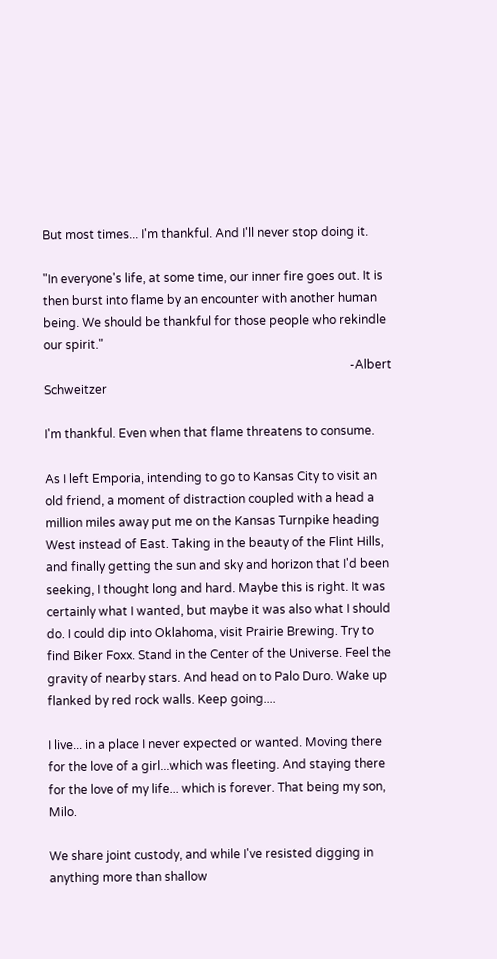But most times... I'm thankful. And I'll never stop doing it.

"In everyone's life, at some time, our inner fire goes out. It is then burst into flame by an encounter with another human being. We should be thankful for those people who rekindle our spirit."
                                                                                                      -Albert Schweitzer

I'm thankful. Even when that flame threatens to consume.

As I left Emporia, intending to go to Kansas City to visit an old friend, a moment of distraction coupled with a head a million miles away put me on the Kansas Turnpike heading West instead of East. Taking in the beauty of the Flint Hills, and finally getting the sun and sky and horizon that I'd been seeking, I thought long and hard. Maybe this is right. It was certainly what I wanted, but maybe it was also what I should do. I could dip into Oklahoma, visit Prairie Brewing. Try to find Biker Foxx. Stand in the Center of the Universe. Feel the gravity of nearby stars. And head on to Palo Duro. Wake up flanked by red rock walls. Keep going....

I live... in a place I never expected or wanted. Moving there for the love of a girl...which was fleeting. And staying there for the love of my life... which is forever. That being my son, Milo.

We share joint custody, and while I've resisted digging in anything more than shallow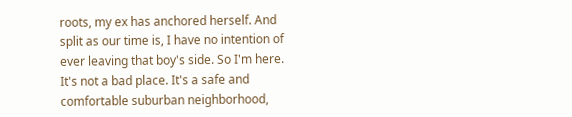roots, my ex has anchored herself. And split as our time is, I have no intention of ever leaving that boy's side. So I'm here. It's not a bad place. It's a safe and comfortable suburban neighborhood,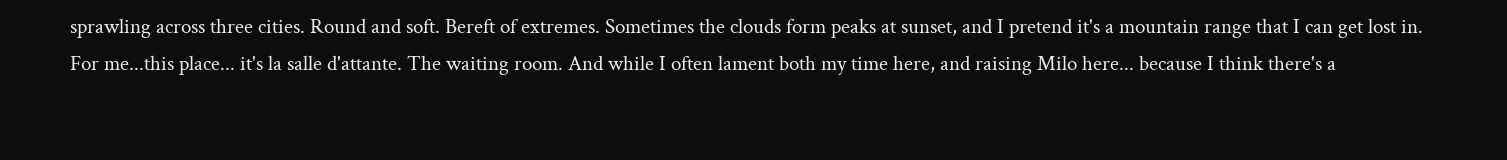sprawling across three cities. Round and soft. Bereft of extremes. Sometimes the clouds form peaks at sunset, and I pretend it's a mountain range that I can get lost in.  For me...this place... it's la salle d'attante. The waiting room. And while I often lament both my time here, and raising Milo here... because I think there's a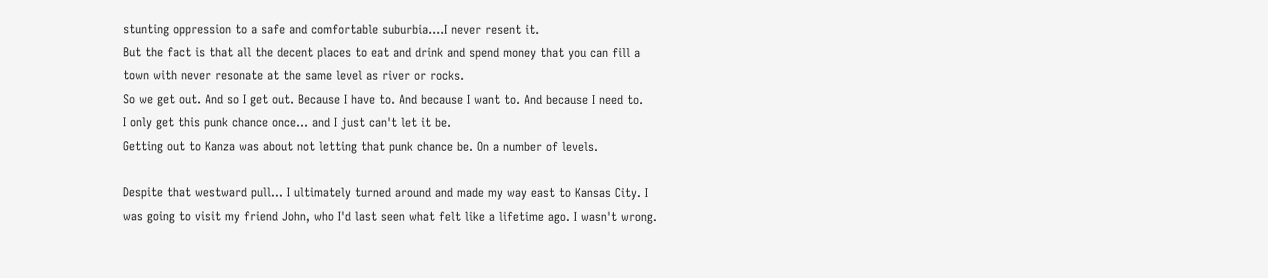stunting oppression to a safe and comfortable suburbia....I never resent it.
But the fact is that all the decent places to eat and drink and spend money that you can fill a town with never resonate at the same level as river or rocks.
So we get out. And so I get out. Because I have to. And because I want to. And because I need to.
I only get this punk chance once... and I just can't let it be.
Getting out to Kanza was about not letting that punk chance be. On a number of levels.

Despite that westward pull... I ultimately turned around and made my way east to Kansas City. I was going to visit my friend John, who I'd last seen what felt like a lifetime ago. I wasn't wrong.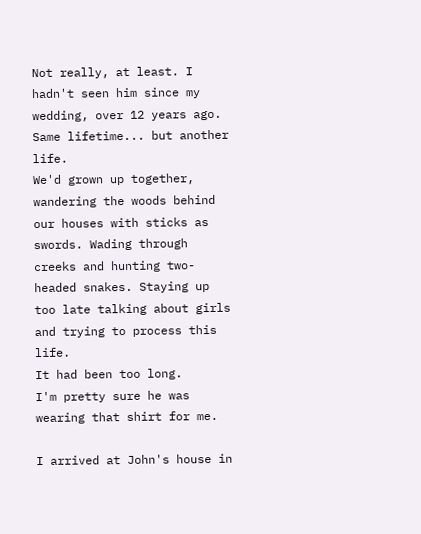Not really, at least. I hadn't seen him since my wedding, over 12 years ago. Same lifetime... but another life.
We'd grown up together, wandering the woods behind our houses with sticks as swords. Wading through creeks and hunting two-headed snakes. Staying up too late talking about girls and trying to process this life.
It had been too long.
I'm pretty sure he was wearing that shirt for me.

I arrived at John's house in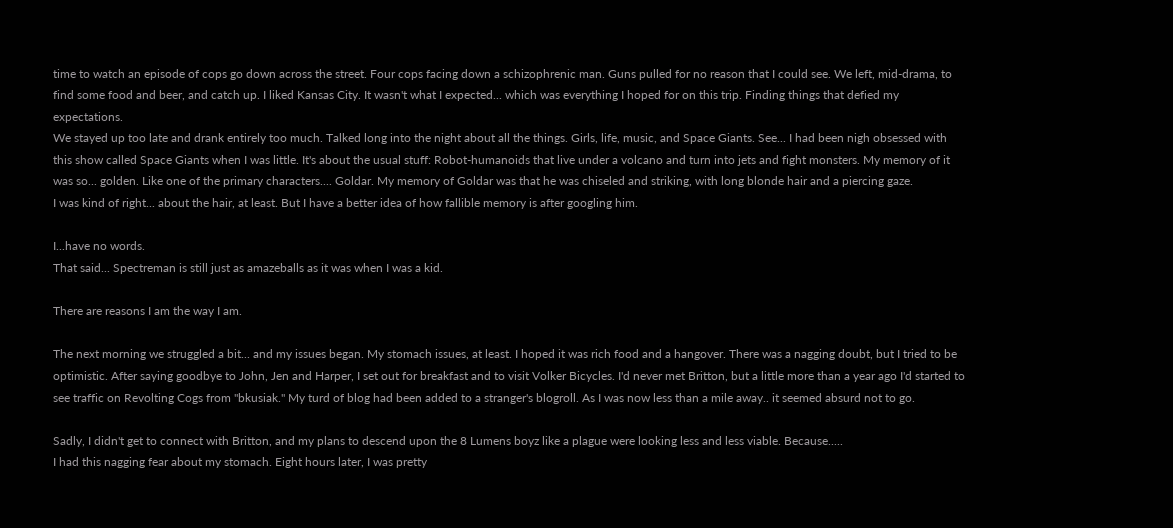time to watch an episode of cops go down across the street. Four cops facing down a schizophrenic man. Guns pulled for no reason that I could see. We left, mid-drama, to find some food and beer, and catch up. I liked Kansas City. It wasn't what I expected... which was everything I hoped for on this trip. Finding things that defied my expectations.
We stayed up too late and drank entirely too much. Talked long into the night about all the things. Girls, life, music, and Space Giants. See... I had been nigh obsessed with this show called Space Giants when I was little. It's about the usual stuff: Robot-humanoids that live under a volcano and turn into jets and fight monsters. My memory of it was so... golden. Like one of the primary characters.... Goldar. My memory of Goldar was that he was chiseled and striking, with long blonde hair and a piercing gaze.
I was kind of right... about the hair, at least. But I have a better idea of how fallible memory is after googling him.

I...have no words.
That said... Spectreman is still just as amazeballs as it was when I was a kid.

There are reasons I am the way I am.

The next morning we struggled a bit... and my issues began. My stomach issues, at least. I hoped it was rich food and a hangover. There was a nagging doubt, but I tried to be optimistic. After saying goodbye to John, Jen and Harper, I set out for breakfast and to visit Volker Bicycles. I'd never met Britton, but a little more than a year ago I'd started to see traffic on Revolting Cogs from "bkusiak." My turd of blog had been added to a stranger's blogroll. As I was now less than a mile away.. it seemed absurd not to go.

Sadly, I didn't get to connect with Britton, and my plans to descend upon the 8 Lumens boyz like a plague were looking less and less viable. Because.....
I had this nagging fear about my stomach. Eight hours later, I was pretty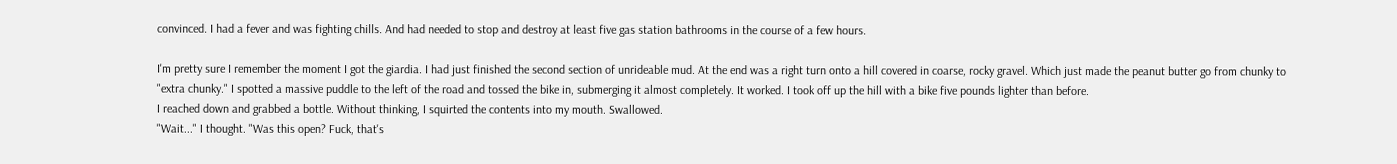convinced. I had a fever and was fighting chills. And had needed to stop and destroy at least five gas station bathrooms in the course of a few hours.

I'm pretty sure I remember the moment I got the giardia. I had just finished the second section of unrideable mud. At the end was a right turn onto a hill covered in coarse, rocky gravel. Which just made the peanut butter go from chunky to "extra chunky." I spotted a massive puddle to the left of the road and tossed the bike in, submerging it almost completely. It worked. I took off up the hill with a bike five pounds lighter than before.
I reached down and grabbed a bottle. Without thinking, I squirted the contents into my mouth. Swallowed.
"Wait..." I thought. "Was this open? Fuck, that's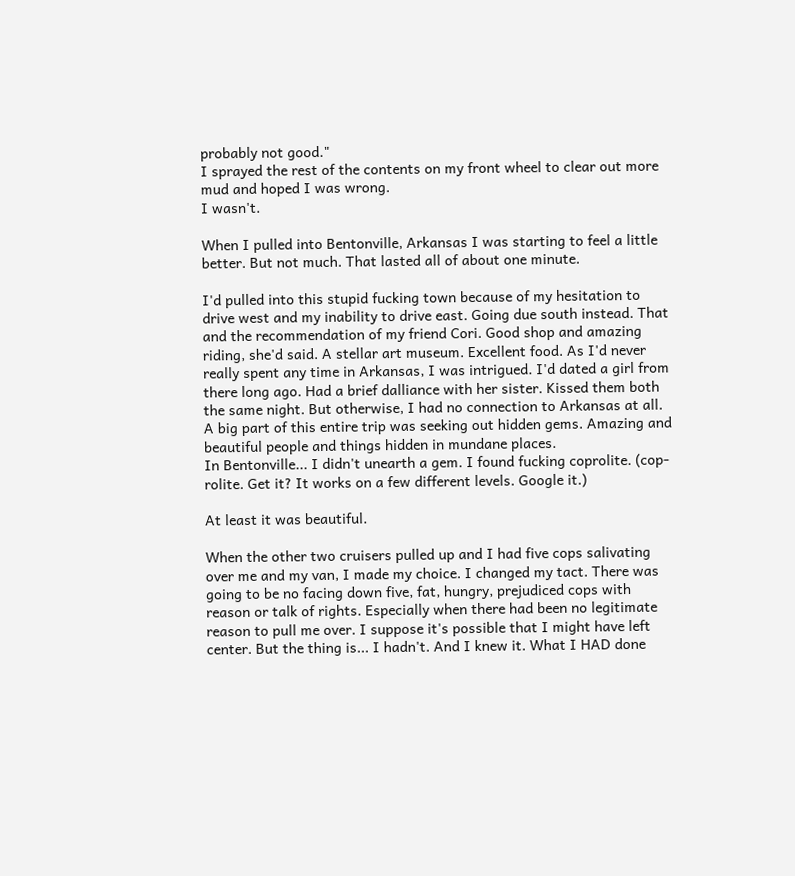probably not good."
I sprayed the rest of the contents on my front wheel to clear out more mud and hoped I was wrong.
I wasn't.

When I pulled into Bentonville, Arkansas I was starting to feel a little better. But not much. That lasted all of about one minute.

I'd pulled into this stupid fucking town because of my hesitation to drive west and my inability to drive east. Going due south instead. That and the recommendation of my friend Cori. Good shop and amazing riding, she'd said. A stellar art museum. Excellent food. As I'd never really spent any time in Arkansas, I was intrigued. I'd dated a girl from there long ago. Had a brief dalliance with her sister. Kissed them both the same night. But otherwise, I had no connection to Arkansas at all.
A big part of this entire trip was seeking out hidden gems. Amazing and beautiful people and things hidden in mundane places.
In Bentonville... I didn't unearth a gem. I found fucking coprolite. (cop-rolite. Get it? It works on a few different levels. Google it.)

At least it was beautiful.

When the other two cruisers pulled up and I had five cops salivating over me and my van, I made my choice. I changed my tact. There was going to be no facing down five, fat, hungry, prejudiced cops with reason or talk of rights. Especially when there had been no legitimate reason to pull me over. I suppose it's possible that I might have left center. But the thing is... I hadn't. And I knew it. What I HAD done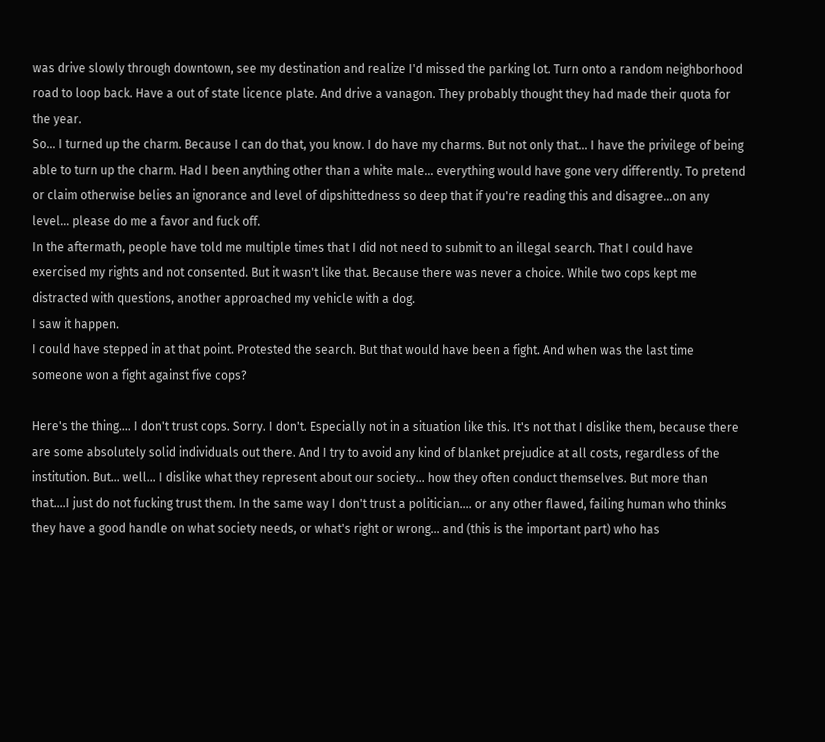was drive slowly through downtown, see my destination and realize I'd missed the parking lot. Turn onto a random neighborhood road to loop back. Have a out of state licence plate. And drive a vanagon. They probably thought they had made their quota for the year.
So... I turned up the charm. Because I can do that, you know. I do have my charms. But not only that... I have the privilege of being able to turn up the charm. Had I been anything other than a white male... everything would have gone very differently. To pretend or claim otherwise belies an ignorance and level of dipshittedness so deep that if you're reading this and disagree...on any level... please do me a favor and fuck off.
In the aftermath, people have told me multiple times that I did not need to submit to an illegal search. That I could have exercised my rights and not consented. But it wasn't like that. Because there was never a choice. While two cops kept me distracted with questions, another approached my vehicle with a dog.
I saw it happen.
I could have stepped in at that point. Protested the search. But that would have been a fight. And when was the last time someone won a fight against five cops?

Here's the thing.... I don't trust cops. Sorry. I don't. Especially not in a situation like this. It's not that I dislike them, because there are some absolutely solid individuals out there. And I try to avoid any kind of blanket prejudice at all costs, regardless of the institution. But... well... I dislike what they represent about our society... how they often conduct themselves. But more than that....I just do not fucking trust them. In the same way I don't trust a politician.... or any other flawed, failing human who thinks they have a good handle on what society needs, or what's right or wrong... and (this is the important part) who has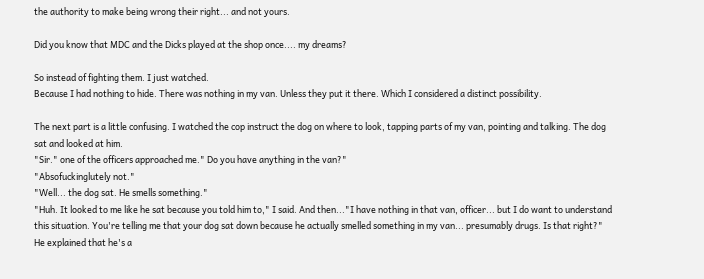the authority to make being wrong their right... and not yours.

Did you know that MDC and the Dicks played at the shop once.... my dreams?

So instead of fighting them. I just watched.
Because I had nothing to hide. There was nothing in my van. Unless they put it there. Which I considered a distinct possibility.

The next part is a little confusing. I watched the cop instruct the dog on where to look, tapping parts of my van, pointing and talking. The dog sat and looked at him.
"Sir." one of the officers approached me." Do you have anything in the van?"
"Absofuckinglutely not."
"Well... the dog sat. He smells something."
"Huh. It looked to me like he sat because you told him to," I said. And then..."I have nothing in that van, officer... but I do want to understand this situation. You're telling me that your dog sat down because he actually smelled something in my van... presumably drugs. Is that right?"
He explained that he's a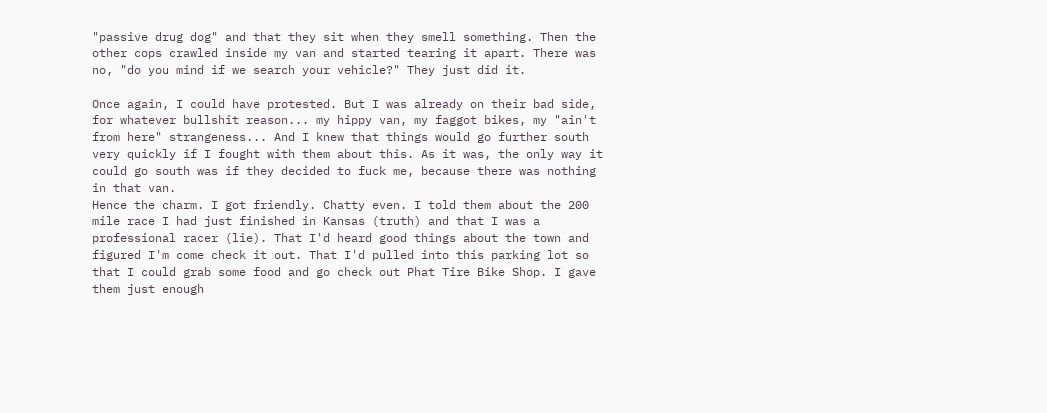"passive drug dog" and that they sit when they smell something. Then the other cops crawled inside my van and started tearing it apart. There was no, "do you mind if we search your vehicle?" They just did it.

Once again, I could have protested. But I was already on their bad side, for whatever bullshit reason... my hippy van, my faggot bikes, my "ain't from here" strangeness... And I knew that things would go further south very quickly if I fought with them about this. As it was, the only way it could go south was if they decided to fuck me, because there was nothing in that van.
Hence the charm. I got friendly. Chatty even. I told them about the 200 mile race I had just finished in Kansas (truth) and that I was a professional racer (lie). That I'd heard good things about the town and figured I'm come check it out. That I'd pulled into this parking lot so that I could grab some food and go check out Phat Tire Bike Shop. I gave them just enough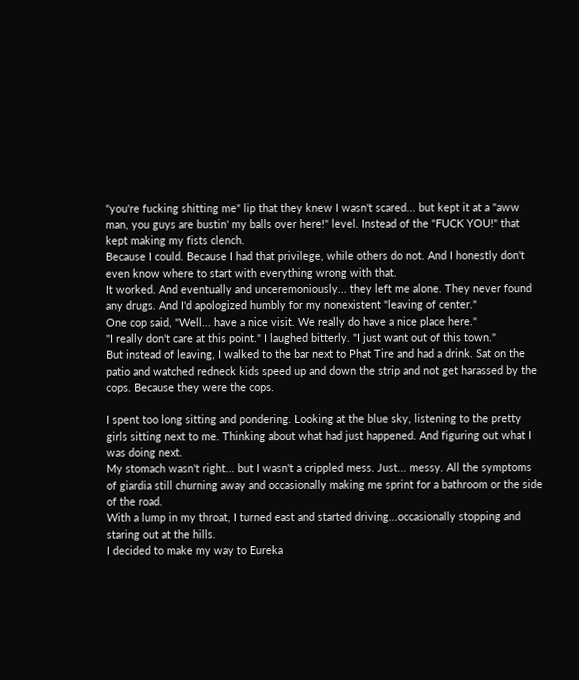"you're fucking shitting me" lip that they knew I wasn't scared... but kept it at a "aww man, you guys are bustin' my balls over here!" level. Instead of the "FUCK YOU!" that kept making my fists clench.
Because I could. Because I had that privilege, while others do not. And I honestly don't even know where to start with everything wrong with that.
It worked. And eventually and unceremoniously... they left me alone. They never found any drugs. And I'd apologized humbly for my nonexistent "leaving of center."
One cop said, "Well... have a nice visit. We really do have a nice place here."
"I really don't care at this point." I laughed bitterly. "I just want out of this town."
But instead of leaving, I walked to the bar next to Phat Tire and had a drink. Sat on the patio and watched redneck kids speed up and down the strip and not get harassed by the cops. Because they were the cops.

I spent too long sitting and pondering. Looking at the blue sky, listening to the pretty girls sitting next to me. Thinking about what had just happened. And figuring out what I was doing next.
My stomach wasn't right... but I wasn't a crippled mess. Just... messy. All the symptoms of giardia still churning away and occasionally making me sprint for a bathroom or the side of the road.
With a lump in my throat, I turned east and started driving...occasionally stopping and staring out at the hills.
I decided to make my way to Eureka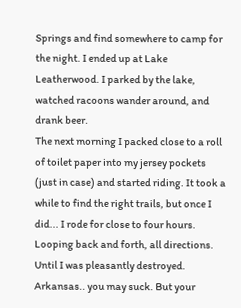Springs and find somewhere to camp for the night. I ended up at Lake Leatherwood. I parked by the lake, watched racoons wander around, and drank beer.
The next morning I packed close to a roll of toilet paper into my jersey pockets (just in case) and started riding. It took a while to find the right trails, but once I did... I rode for close to four hours. Looping back and forth, all directions. Until I was pleasantly destroyed. Arkansas.. you may suck. But your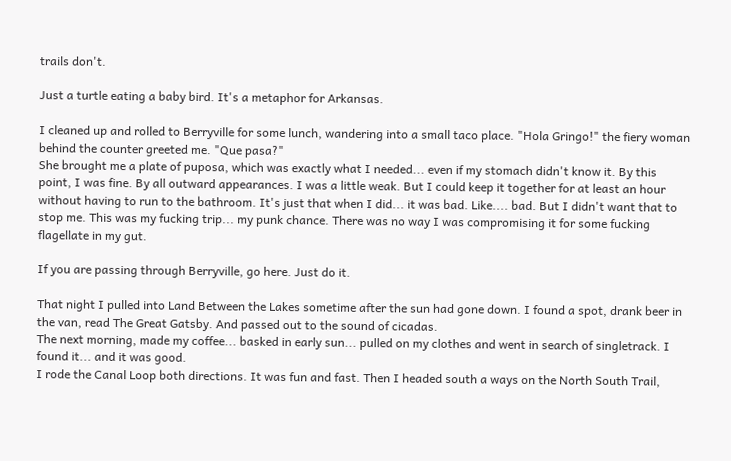trails don't.

Just a turtle eating a baby bird. It's a metaphor for Arkansas.

I cleaned up and rolled to Berryville for some lunch, wandering into a small taco place. "Hola Gringo!" the fiery woman behind the counter greeted me. "Que pasa?"
She brought me a plate of puposa, which was exactly what I needed... even if my stomach didn't know it. By this point, I was fine. By all outward appearances. I was a little weak. But I could keep it together for at least an hour without having to run to the bathroom. It's just that when I did... it was bad. Like.... bad. But I didn't want that to stop me. This was my fucking trip... my punk chance. There was no way I was compromising it for some fucking flagellate in my gut.

If you are passing through Berryville, go here. Just do it.

That night I pulled into Land Between the Lakes sometime after the sun had gone down. I found a spot, drank beer in the van, read The Great Gatsby. And passed out to the sound of cicadas.
The next morning, made my coffee... basked in early sun... pulled on my clothes and went in search of singletrack. I found it... and it was good.
I rode the Canal Loop both directions. It was fun and fast. Then I headed south a ways on the North South Trail,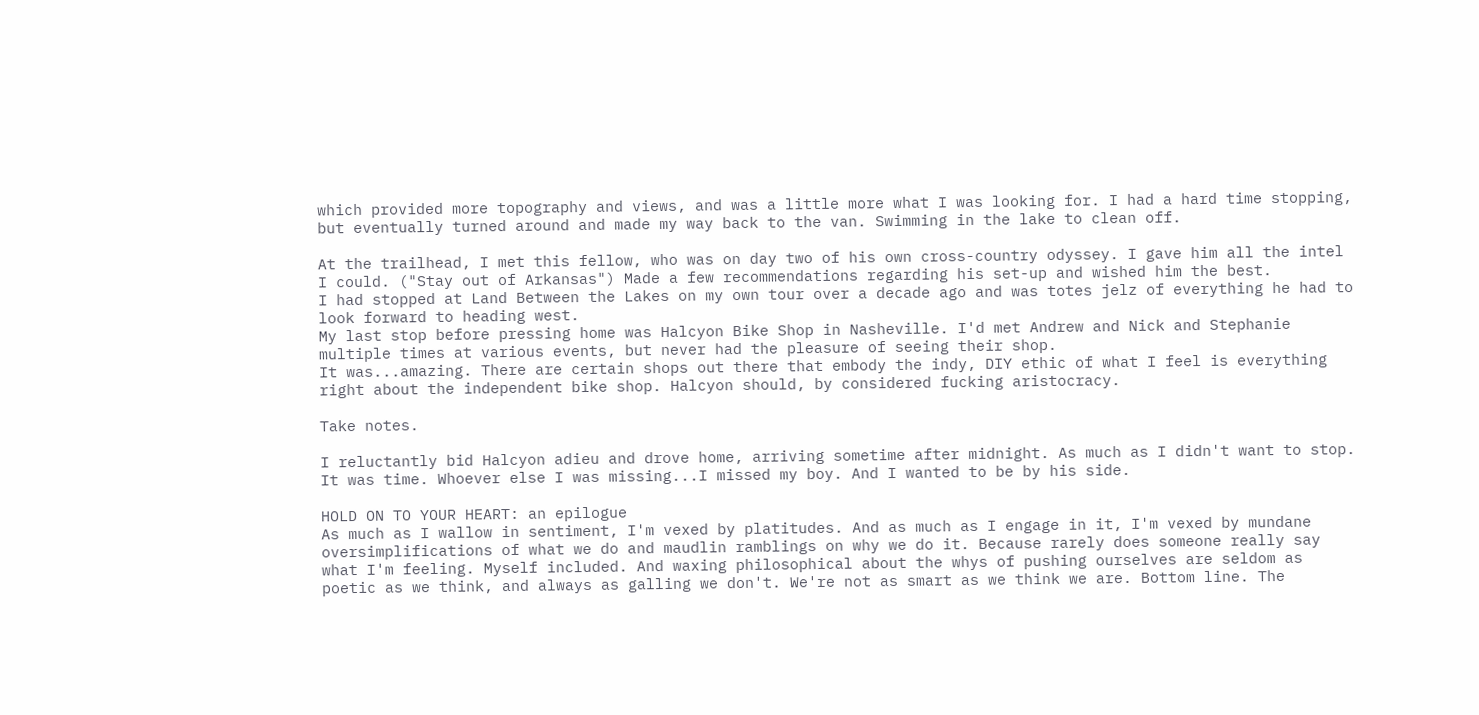which provided more topography and views, and was a little more what I was looking for. I had a hard time stopping, but eventually turned around and made my way back to the van. Swimming in the lake to clean off.

At the trailhead, I met this fellow, who was on day two of his own cross-country odyssey. I gave him all the intel I could. ("Stay out of Arkansas") Made a few recommendations regarding his set-up and wished him the best.
I had stopped at Land Between the Lakes on my own tour over a decade ago and was totes jelz of everything he had to look forward to heading west.
My last stop before pressing home was Halcyon Bike Shop in Nasheville. I'd met Andrew and Nick and Stephanie multiple times at various events, but never had the pleasure of seeing their shop.
It was...amazing. There are certain shops out there that embody the indy, DIY ethic of what I feel is everything right about the independent bike shop. Halcyon should, by considered fucking aristocracy.

Take notes.

I reluctantly bid Halcyon adieu and drove home, arriving sometime after midnight. As much as I didn't want to stop. It was time. Whoever else I was missing...I missed my boy. And I wanted to be by his side.

HOLD ON TO YOUR HEART: an epilogue
As much as I wallow in sentiment, I'm vexed by platitudes. And as much as I engage in it, I'm vexed by mundane oversimplifications of what we do and maudlin ramblings on why we do it. Because rarely does someone really say what I'm feeling. Myself included. And waxing philosophical about the whys of pushing ourselves are seldom as poetic as we think, and always as galling we don't. We're not as smart as we think we are. Bottom line. The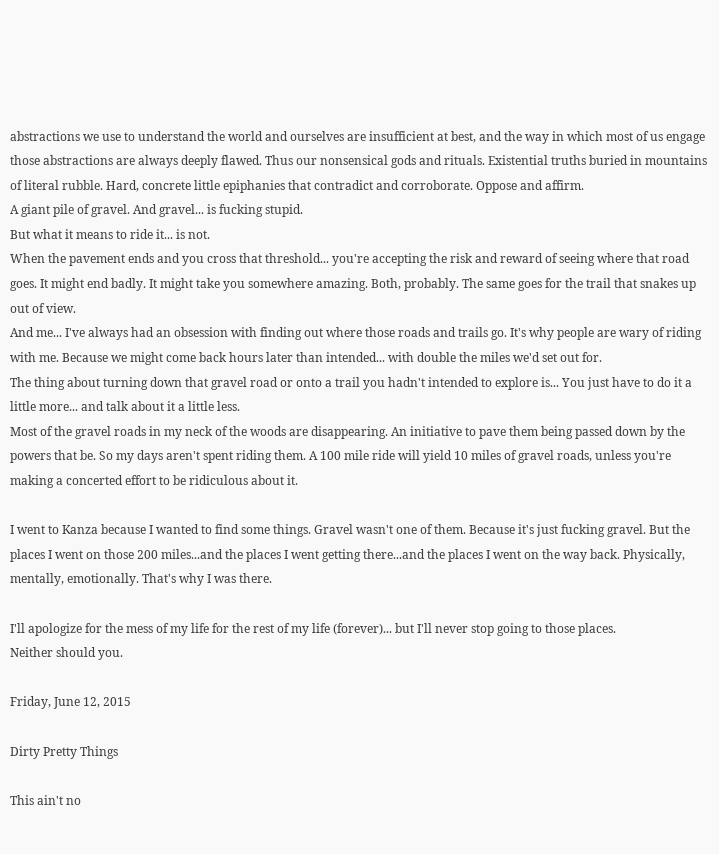abstractions we use to understand the world and ourselves are insufficient at best, and the way in which most of us engage those abstractions are always deeply flawed. Thus our nonsensical gods and rituals. Existential truths buried in mountains of literal rubble. Hard, concrete little epiphanies that contradict and corroborate. Oppose and affirm.
A giant pile of gravel. And gravel... is fucking stupid.
But what it means to ride it... is not.
When the pavement ends and you cross that threshold... you're accepting the risk and reward of seeing where that road goes. It might end badly. It might take you somewhere amazing. Both, probably. The same goes for the trail that snakes up out of view.
And me... I've always had an obsession with finding out where those roads and trails go. It's why people are wary of riding with me. Because we might come back hours later than intended... with double the miles we'd set out for.
The thing about turning down that gravel road or onto a trail you hadn't intended to explore is... You just have to do it a little more... and talk about it a little less.
Most of the gravel roads in my neck of the woods are disappearing. An initiative to pave them being passed down by the powers that be. So my days aren't spent riding them. A 100 mile ride will yield 10 miles of gravel roads, unless you're making a concerted effort to be ridiculous about it.

I went to Kanza because I wanted to find some things. Gravel wasn't one of them. Because it's just fucking gravel. But the places I went on those 200 miles...and the places I went getting there...and the places I went on the way back. Physically, mentally, emotionally. That's why I was there.

I'll apologize for the mess of my life for the rest of my life (forever)... but I'll never stop going to those places.
Neither should you.

Friday, June 12, 2015

Dirty Pretty Things

This ain't no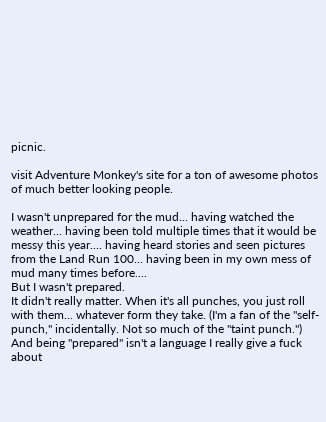picnic.

visit Adventure Monkey's site for a ton of awesome photos of much better looking people.

I wasn't unprepared for the mud... having watched the weather... having been told multiple times that it would be messy this year.... having heard stories and seen pictures from the Land Run 100... having been in my own mess of mud many times before....
But I wasn't prepared.
It didn't really matter. When it's all punches, you just roll with them... whatever form they take. (I'm a fan of the "self-punch," incidentally. Not so much of the "taint punch.")
And being "prepared" isn't a language I really give a fuck about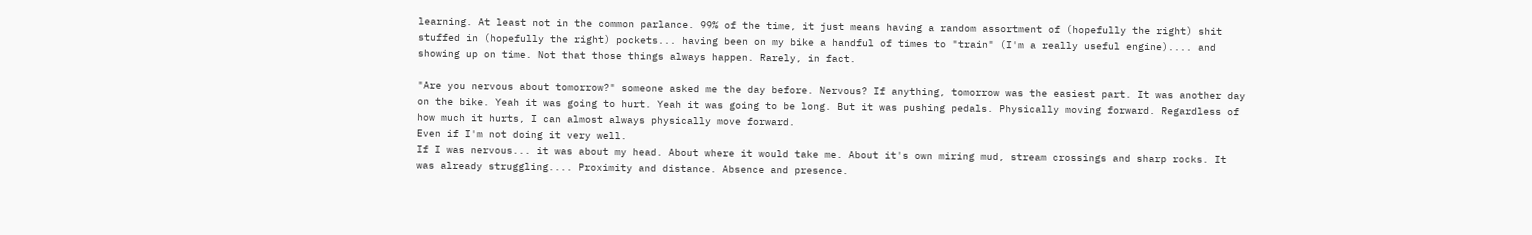learning. At least not in the common parlance. 99% of the time, it just means having a random assortment of (hopefully the right) shit stuffed in (hopefully the right) pockets... having been on my bike a handful of times to "train" (I'm a really useful engine).... and showing up on time. Not that those things always happen. Rarely, in fact.

"Are you nervous about tomorrow?" someone asked me the day before. Nervous? If anything, tomorrow was the easiest part. It was another day on the bike. Yeah it was going to hurt. Yeah it was going to be long. But it was pushing pedals. Physically moving forward. Regardless of how much it hurts, I can almost always physically move forward.
Even if I'm not doing it very well.
If I was nervous... it was about my head. About where it would take me. About it's own miring mud, stream crossings and sharp rocks. It was already struggling.... Proximity and distance. Absence and presence.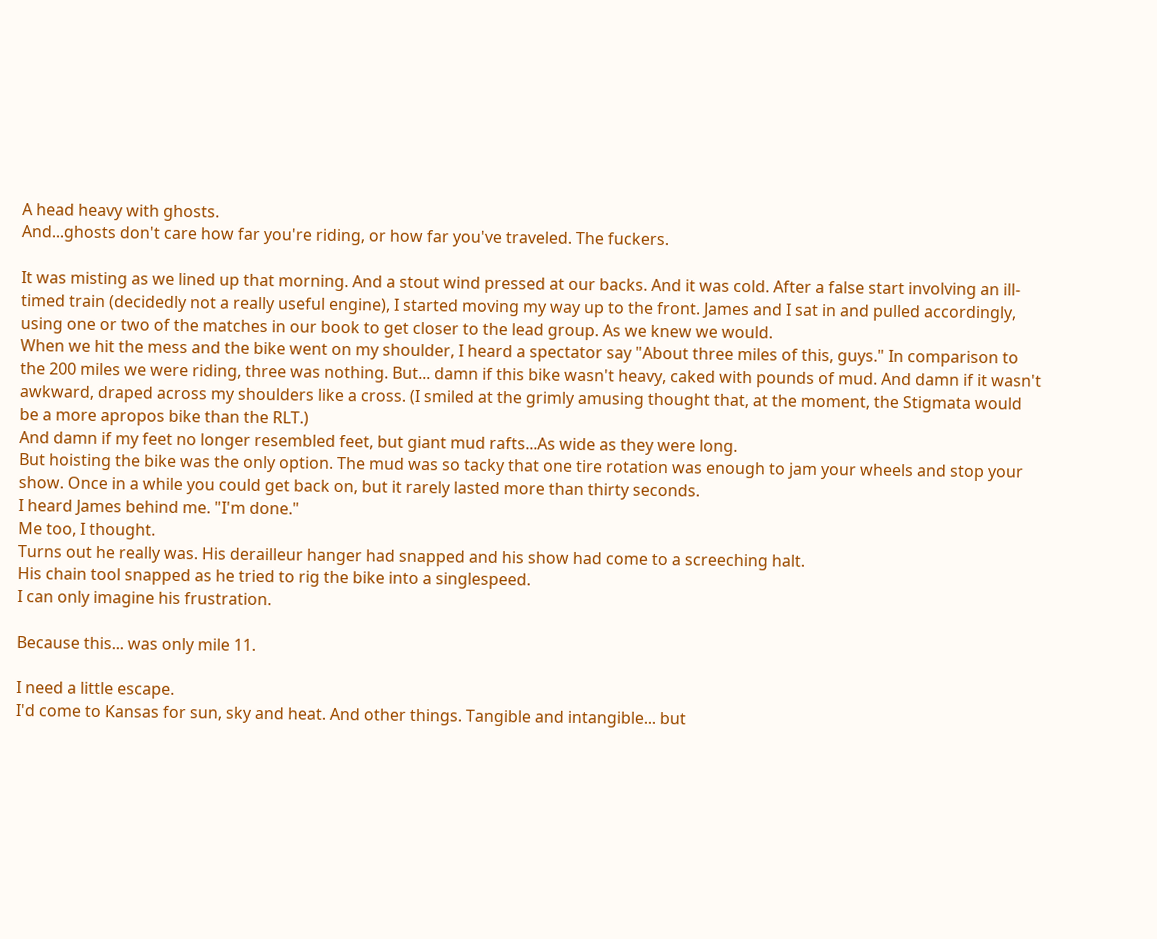A head heavy with ghosts.
And...ghosts don't care how far you're riding, or how far you've traveled. The fuckers.

It was misting as we lined up that morning. And a stout wind pressed at our backs. And it was cold. After a false start involving an ill-timed train (decidedly not a really useful engine), I started moving my way up to the front. James and I sat in and pulled accordingly, using one or two of the matches in our book to get closer to the lead group. As we knew we would.
When we hit the mess and the bike went on my shoulder, I heard a spectator say "About three miles of this, guys." In comparison to the 200 miles we were riding, three was nothing. But... damn if this bike wasn't heavy, caked with pounds of mud. And damn if it wasn't awkward, draped across my shoulders like a cross. (I smiled at the grimly amusing thought that, at the moment, the Stigmata would be a more apropos bike than the RLT.)
And damn if my feet no longer resembled feet, but giant mud rafts...As wide as they were long.
But hoisting the bike was the only option. The mud was so tacky that one tire rotation was enough to jam your wheels and stop your show. Once in a while you could get back on, but it rarely lasted more than thirty seconds.
I heard James behind me. "I'm done."
Me too, I thought.
Turns out he really was. His derailleur hanger had snapped and his show had come to a screeching halt.
His chain tool snapped as he tried to rig the bike into a singlespeed.
I can only imagine his frustration.

Because this... was only mile 11.

I need a little escape.
I'd come to Kansas for sun, sky and heat. And other things. Tangible and intangible... but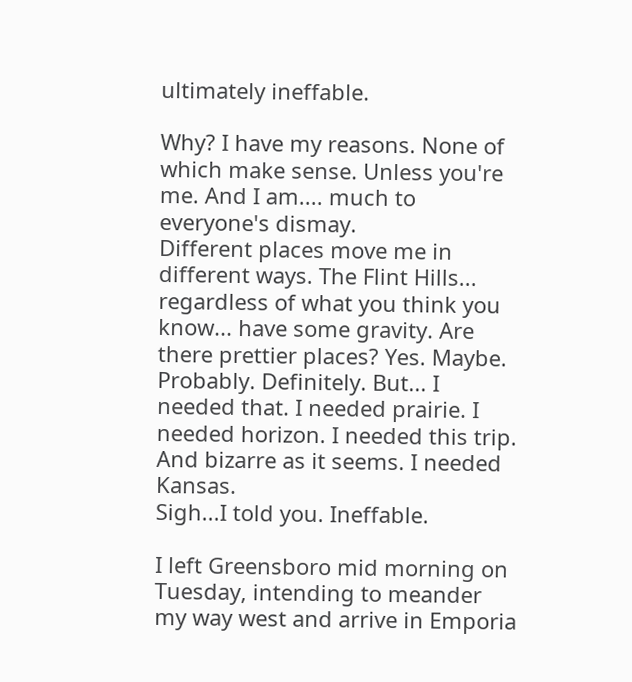ultimately ineffable.

Why? I have my reasons. None of which make sense. Unless you're me. And I am.... much to everyone's dismay.
Different places move me in different ways. The Flint Hills... regardless of what you think you know... have some gravity. Are there prettier places? Yes. Maybe. Probably. Definitely. But... I needed that. I needed prairie. I needed horizon. I needed this trip. And bizarre as it seems. I needed Kansas.
Sigh...I told you. Ineffable.

I left Greensboro mid morning on Tuesday, intending to meander my way west and arrive in Emporia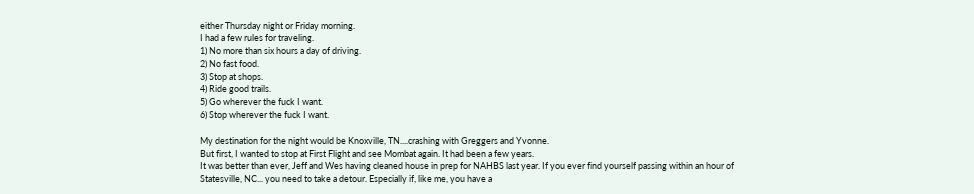either Thursday night or Friday morning.
I had a few rules for traveling.
1) No more than six hours a day of driving.
2) No fast food.
3) Stop at shops.
4) Ride good trails.
5) Go wherever the fuck I want.
6) Stop wherever the fuck I want.

My destination for the night would be Knoxville, TN....crashing with Greggers and Yvonne.
But first, I wanted to stop at First Flight and see Mombat again. It had been a few years.
It was better than ever, Jeff and Wes having cleaned house in prep for NAHBS last year. If you ever find yourself passing within an hour of Statesville, NC... you need to take a detour. Especially if, like me, you have a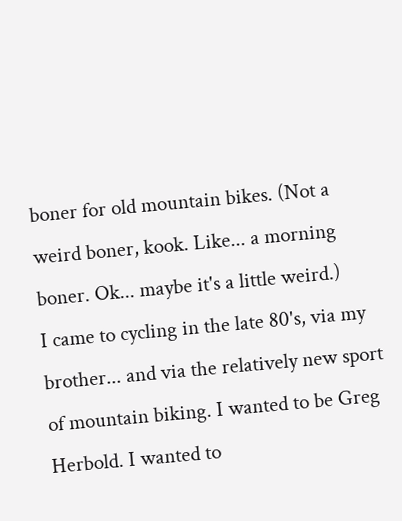boner for old mountain bikes. (Not a weird boner, kook. Like... a morning boner. Ok... maybe it's a little weird.)
I came to cycling in the late 80's, via my brother... and via the relatively new sport of mountain biking. I wanted to be Greg Herbold. I wanted to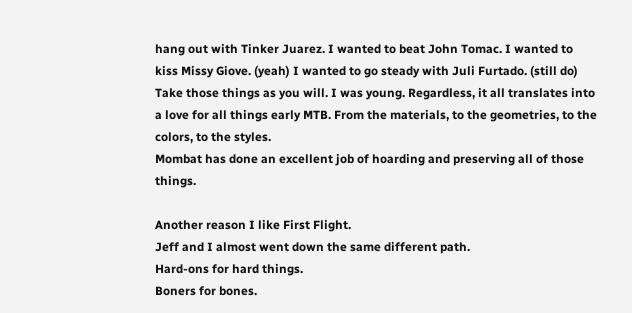hang out with Tinker Juarez. I wanted to beat John Tomac. I wanted to kiss Missy Giove. (yeah) I wanted to go steady with Juli Furtado. (still do) Take those things as you will. I was young. Regardless, it all translates into a love for all things early MTB. From the materials, to the geometries, to the colors, to the styles.
Mombat has done an excellent job of hoarding and preserving all of those things.

Another reason I like First Flight.
Jeff and I almost went down the same different path.
Hard-ons for hard things.
Boners for bones.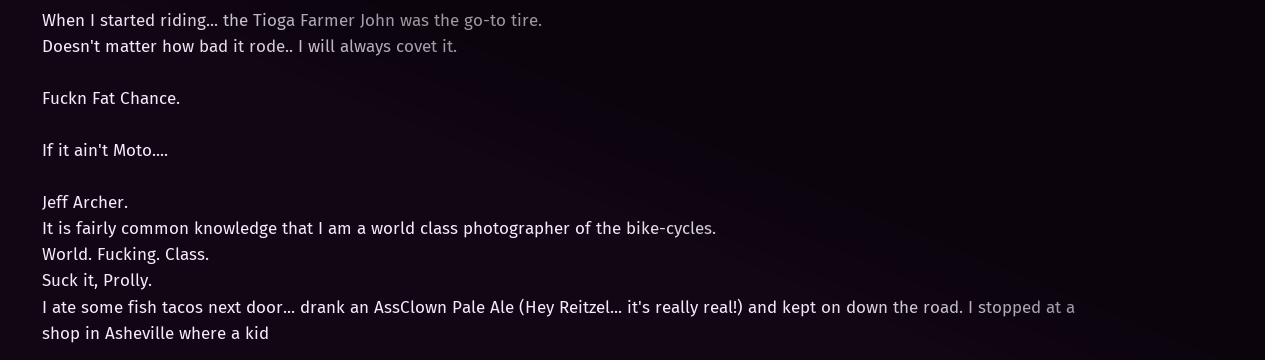When I started riding... the Tioga Farmer John was the go-to tire.
Doesn't matter how bad it rode.. I will always covet it.

Fuckn Fat Chance.

If it ain't Moto....

Jeff Archer.
It is fairly common knowledge that I am a world class photographer of the bike-cycles.
World. Fucking. Class.
Suck it, Prolly.
I ate some fish tacos next door... drank an AssClown Pale Ale (Hey Reitzel... it's really real!) and kept on down the road. I stopped at a shop in Asheville where a kid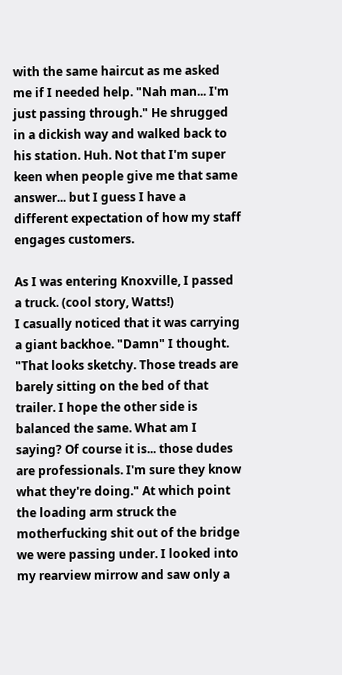with the same haircut as me asked me if I needed help. "Nah man... I'm just passing through." He shrugged in a dickish way and walked back to his station. Huh. Not that I'm super keen when people give me that same answer... but I guess I have a different expectation of how my staff engages customers.

As I was entering Knoxville, I passed a truck. (cool story, Watts!)
I casually noticed that it was carrying a giant backhoe. "Damn" I thought. "That looks sketchy. Those treads are barely sitting on the bed of that trailer. I hope the other side is balanced the same. What am I saying? Of course it is... those dudes are professionals. I'm sure they know what they're doing." At which point the loading arm struck the motherfucking shit out of the bridge we were passing under. I looked into my rearview mirrow and saw only a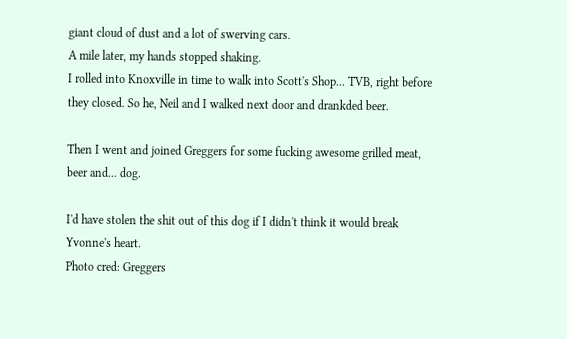giant cloud of dust and a lot of swerving cars.
A mile later, my hands stopped shaking.
I rolled into Knoxville in time to walk into Scott's Shop... TVB, right before they closed. So he, Neil and I walked next door and drankded beer.

Then I went and joined Greggers for some fucking awesome grilled meat, beer and... dog.

I'd have stolen the shit out of this dog if I didn't think it would break Yvonne's heart.
Photo cred: Greggers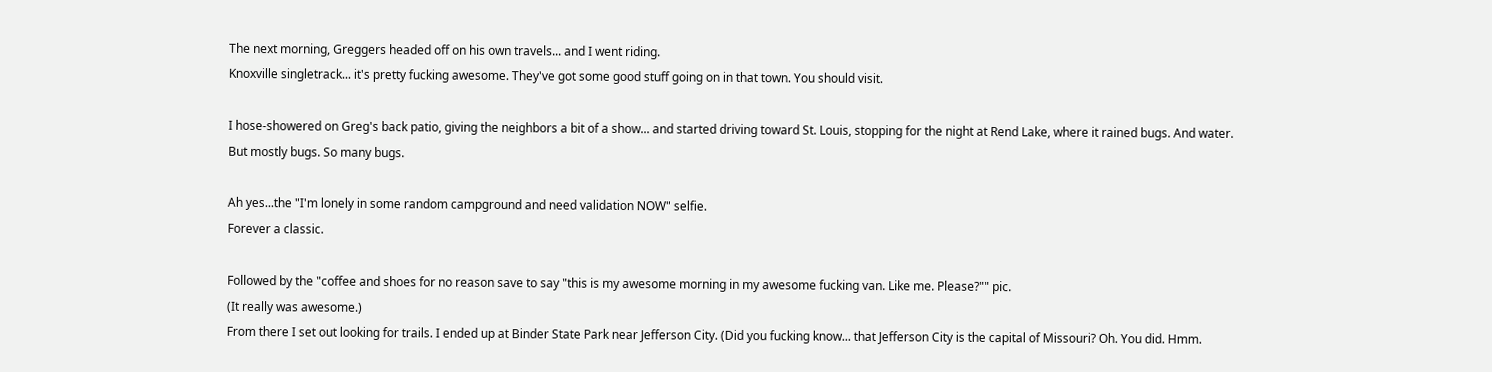The next morning, Greggers headed off on his own travels... and I went riding.
Knoxville singletrack... it's pretty fucking awesome. They've got some good stuff going on in that town. You should visit.

I hose-showered on Greg's back patio, giving the neighbors a bit of a show... and started driving toward St. Louis, stopping for the night at Rend Lake, where it rained bugs. And water. But mostly bugs. So many bugs.

Ah yes...the "I'm lonely in some random campground and need validation NOW" selfie.
Forever a classic.

Followed by the "coffee and shoes for no reason save to say "this is my awesome morning in my awesome fucking van. Like me. Please?"" pic.
(It really was awesome.)
From there I set out looking for trails. I ended up at Binder State Park near Jefferson City. (Did you fucking know... that Jefferson City is the capital of Missouri? Oh. You did. Hmm.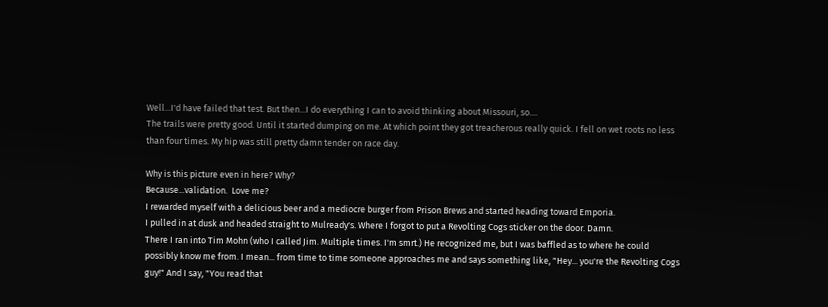Well...I'd have failed that test. But then...I do everything I can to avoid thinking about Missouri, so....
The trails were pretty good. Until it started dumping on me. At which point they got treacherous really quick. I fell on wet roots no less than four times. My hip was still pretty damn tender on race day.

Why is this picture even in here? Why?
Because...validation.  Love me?
I rewarded myself with a delicious beer and a mediocre burger from Prison Brews and started heading toward Emporia.
I pulled in at dusk and headed straight to Mulready's. Where I forgot to put a Revolting Cogs sticker on the door. Damn.
There I ran into Tim Mohn (who I called Jim. Multiple times. I'm smrt.) He recognized me, but I was baffled as to where he could possibly know me from. I mean... from time to time someone approaches me and says something like, "Hey... you're the Revolting Cogs guy!" And I say, "You read that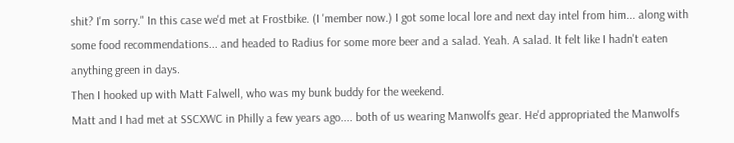shit? I'm sorry." In this case we'd met at Frostbike. (I 'member now.) I got some local lore and next day intel from him... along with some food recommendations... and headed to Radius for some more beer and a salad. Yeah. A salad. It felt like I hadn't eaten anything green in days.
Then I hooked up with Matt Falwell, who was my bunk buddy for the weekend.
Matt and I had met at SSCXWC in Philly a few years ago.... both of us wearing Manwolfs gear. He'd appropriated the Manwolfs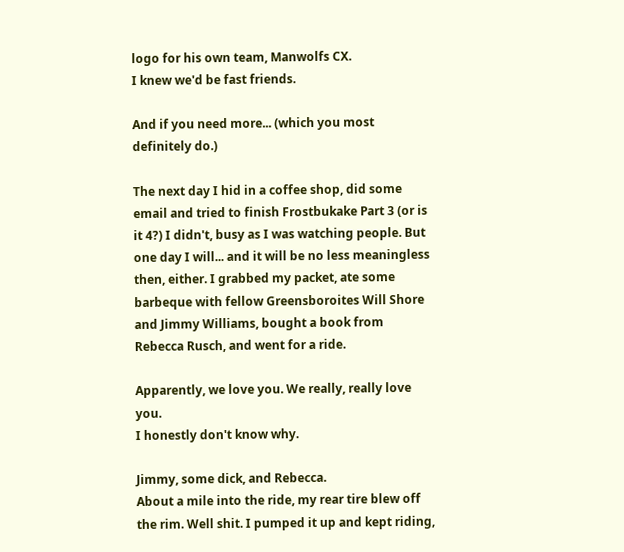logo for his own team, Manwolfs CX.
I knew we'd be fast friends.

And if you need more... (which you most definitely do.)

The next day I hid in a coffee shop, did some email and tried to finish Frostbukake Part 3 (or is it 4?) I didn't, busy as I was watching people. But one day I will... and it will be no less meaningless then, either. I grabbed my packet, ate some barbeque with fellow Greensboroites Will Shore and Jimmy Williams, bought a book from Rebecca Rusch, and went for a ride.

Apparently, we love you. We really, really love you.
I honestly don't know why.

Jimmy, some dick, and Rebecca.
About a mile into the ride, my rear tire blew off the rim. Well shit. I pumped it up and kept riding,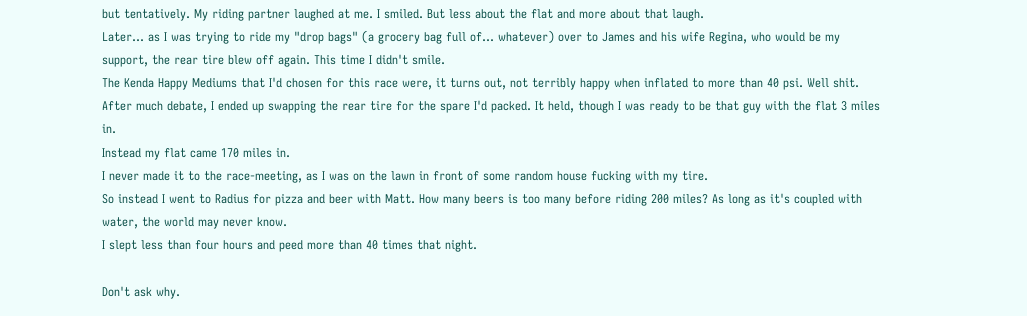but tentatively. My riding partner laughed at me. I smiled. But less about the flat and more about that laugh.
Later... as I was trying to ride my "drop bags" (a grocery bag full of... whatever) over to James and his wife Regina, who would be my support, the rear tire blew off again. This time I didn't smile.
The Kenda Happy Mediums that I'd chosen for this race were, it turns out, not terribly happy when inflated to more than 40 psi. Well shit. After much debate, I ended up swapping the rear tire for the spare I'd packed. It held, though I was ready to be that guy with the flat 3 miles in.
Instead my flat came 170 miles in.
I never made it to the race-meeting, as I was on the lawn in front of some random house fucking with my tire.
So instead I went to Radius for pizza and beer with Matt. How many beers is too many before riding 200 miles? As long as it's coupled with water, the world may never know.
I slept less than four hours and peed more than 40 times that night.

Don't ask why.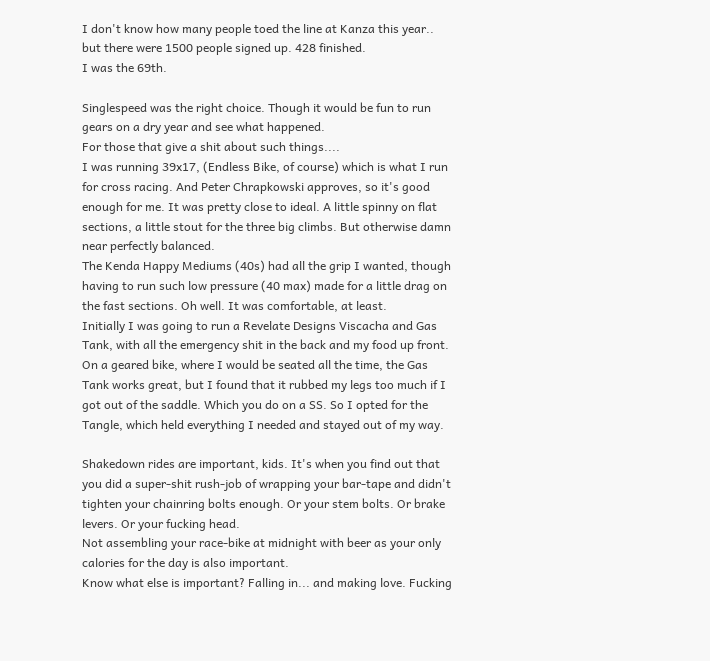I don't know how many people toed the line at Kanza this year.. but there were 1500 people signed up. 428 finished.
I was the 69th.

Singlespeed was the right choice. Though it would be fun to run gears on a dry year and see what happened.
For those that give a shit about such things....
I was running 39x17, (Endless Bike, of course) which is what I run for cross racing. And Peter Chrapkowski approves, so it's good enough for me. It was pretty close to ideal. A little spinny on flat sections, a little stout for the three big climbs. But otherwise damn near perfectly balanced.
The Kenda Happy Mediums (40s) had all the grip I wanted, though having to run such low pressure (40 max) made for a little drag on the fast sections. Oh well. It was comfortable, at least.
Initially I was going to run a Revelate Designs Viscacha and Gas Tank, with all the emergency shit in the back and my food up front. On a geared bike, where I would be seated all the time, the Gas Tank works great, but I found that it rubbed my legs too much if I got out of the saddle. Which you do on a SS. So I opted for the Tangle, which held everything I needed and stayed out of my way.

Shakedown rides are important, kids. It's when you find out that you did a super-shit rush-job of wrapping your bar-tape and didn't tighten your chainring bolts enough. Or your stem bolts. Or brake levers. Or your fucking head.
Not assembling your race-bike at midnight with beer as your only calories for the day is also important.
Know what else is important? Falling in... and making love. Fucking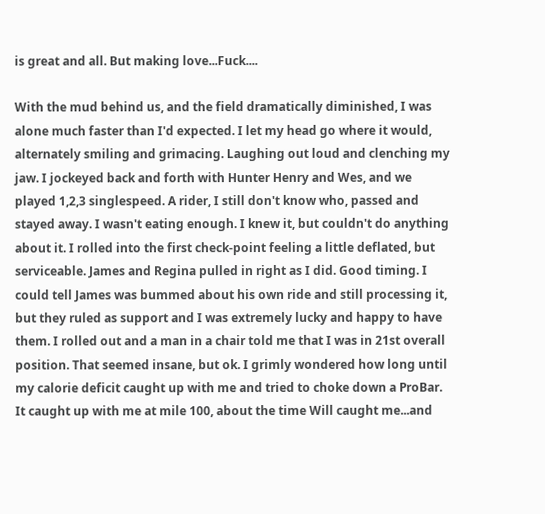is great and all. But making love...Fuck....

With the mud behind us, and the field dramatically diminished, I was alone much faster than I'd expected. I let my head go where it would, alternately smiling and grimacing. Laughing out loud and clenching my jaw. I jockeyed back and forth with Hunter Henry and Wes, and we played 1,2,3 singlespeed. A rider, I still don't know who, passed and stayed away. I wasn't eating enough. I knew it, but couldn't do anything about it. I rolled into the first check-point feeling a little deflated, but serviceable. James and Regina pulled in right as I did. Good timing. I could tell James was bummed about his own ride and still processing it, but they ruled as support and I was extremely lucky and happy to have them. I rolled out and a man in a chair told me that I was in 21st overall position. That seemed insane, but ok. I grimly wondered how long until my calorie deficit caught up with me and tried to choke down a ProBar.
It caught up with me at mile 100, about the time Will caught me...and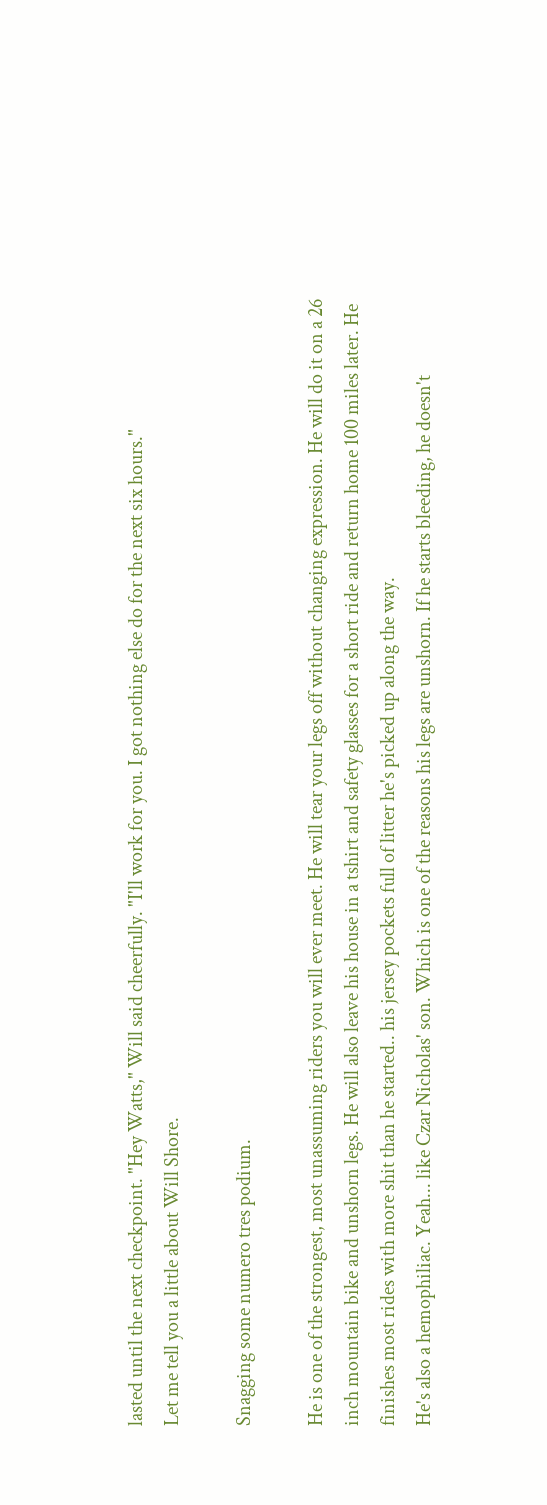lasted until the next checkpoint. "Hey Watts," Will said cheerfully. "I'll work for you. I got nothing else do for the next six hours."
Let me tell you a little about Will Shore.

Snagging some numero tres podium.

He is one of the strongest, most unassuming riders you will ever meet. He will tear your legs off without changing expression. He will do it on a 26 inch mountain bike and unshorn legs. He will also leave his house in a tshirt and safety glasses for a short ride and return home 100 miles later. He finishes most rides with more shit than he started.. his jersey pockets full of litter he's picked up along the way.
He's also a hemophiliac. Yeah... like Czar Nicholas' son. Which is one of the reasons his legs are unshorn. If he starts bleeding, he doesn't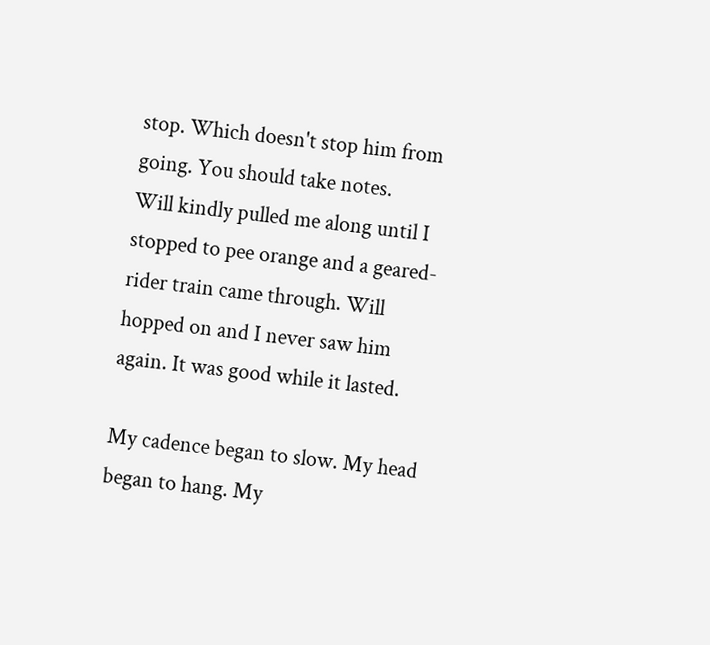stop. Which doesn't stop him from going. You should take notes.
Will kindly pulled me along until I stopped to pee orange and a geared-rider train came through. Will hopped on and I never saw him again. It was good while it lasted.

My cadence began to slow. My head began to hang. My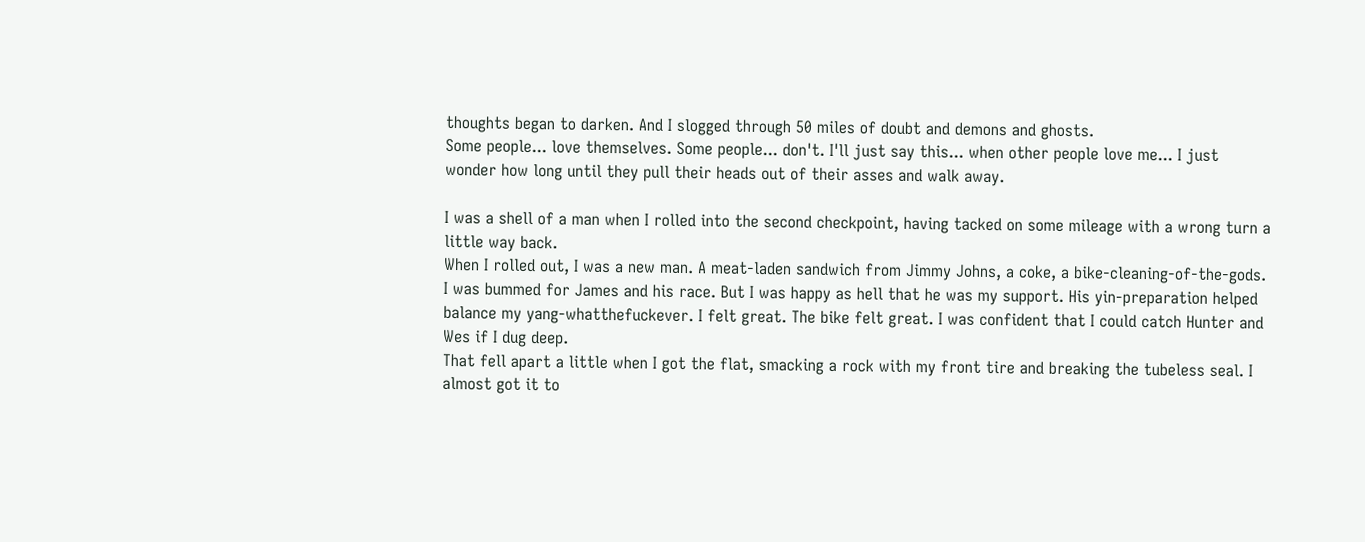thoughts began to darken. And I slogged through 50 miles of doubt and demons and ghosts.
Some people... love themselves. Some people... don't. I'll just say this... when other people love me... I just wonder how long until they pull their heads out of their asses and walk away.

I was a shell of a man when I rolled into the second checkpoint, having tacked on some mileage with a wrong turn a little way back.
When I rolled out, I was a new man. A meat-laden sandwich from Jimmy Johns, a coke, a bike-cleaning-of-the-gods. I was bummed for James and his race. But I was happy as hell that he was my support. His yin-preparation helped balance my yang-whatthefuckever. I felt great. The bike felt great. I was confident that I could catch Hunter and Wes if I dug deep.
That fell apart a little when I got the flat, smacking a rock with my front tire and breaking the tubeless seal. I almost got it to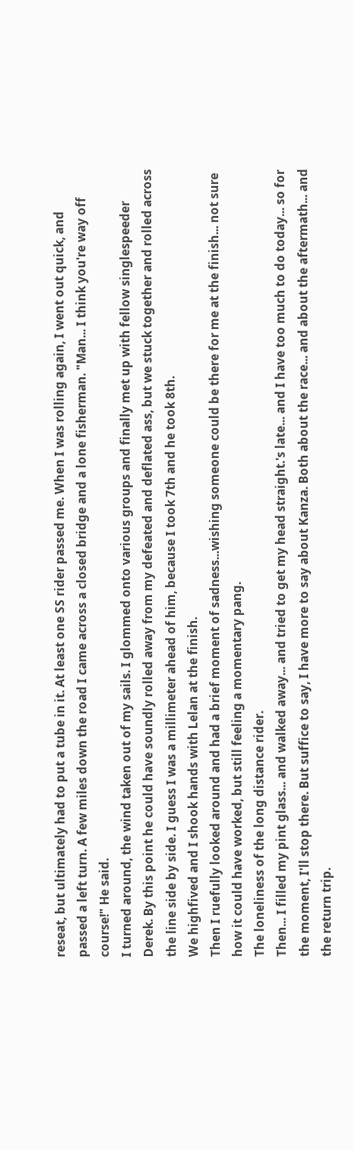reseat, but ultimately had to put a tube in it. At least one SS rider passed me. When I was rolling again, I went out quick, and passed a left turn. A few miles down the road I came across a closed bridge and a lone fisherman. "Man... I think you're way off course!" He said.
I turned around, the wind taken out of my sails. I glommed onto various groups and finally met up with fellow singlespeeder Derek. By this point he could have soundly rolled away from my defeated and deflated ass, but we stuck together and rolled across the line side by side. I guess I was a millimeter ahead of him, because I took 7th and he took 8th.
We highfived and I shook hands with Lelan at the finish.
Then I ruefully looked around and had a brief moment of sadness...wishing someone could be there for me at the finish... not sure how it could have worked, but still feeling a momentary pang.
The loneliness of the long distance rider.
Then... I filled my pint glass... and walked away... and tried to get my head straight.'s late... and I have too much to do today... so for the moment, I'll stop there. But suffice to say, I have more to say about Kanza. Both about the race... and about the aftermath... and the return trip.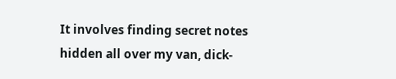It involves finding secret notes hidden all over my van, dick-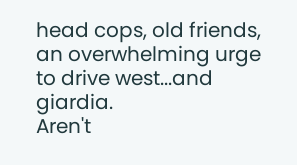head cops, old friends, an overwhelming urge to drive west...and giardia.
Aren't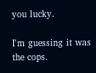you lucky.

I'm guessing it was the cops.